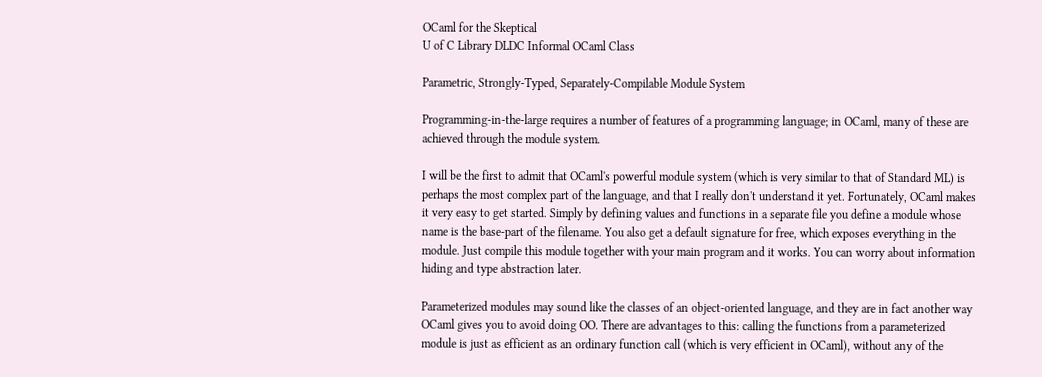OCaml for the Skeptical
U of C Library DLDC Informal OCaml Class

Parametric, Strongly-Typed, Separately-Compilable Module System

Programming-in-the-large requires a number of features of a programming language; in OCaml, many of these are achieved through the module system.

I will be the first to admit that OCaml's powerful module system (which is very similar to that of Standard ML) is perhaps the most complex part of the language, and that I really don't understand it yet. Fortunately, OCaml makes it very easy to get started. Simply by defining values and functions in a separate file you define a module whose name is the base-part of the filename. You also get a default signature for free, which exposes everything in the module. Just compile this module together with your main program and it works. You can worry about information hiding and type abstraction later.

Parameterized modules may sound like the classes of an object-oriented language, and they are in fact another way OCaml gives you to avoid doing OO. There are advantages to this: calling the functions from a parameterized module is just as efficient as an ordinary function call (which is very efficient in OCaml), without any of the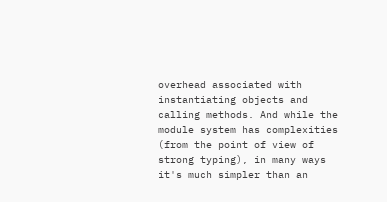overhead associated with instantiating objects and calling methods. And while the module system has complexities (from the point of view of strong typing), in many ways it's much simpler than an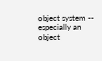object system -- especially an object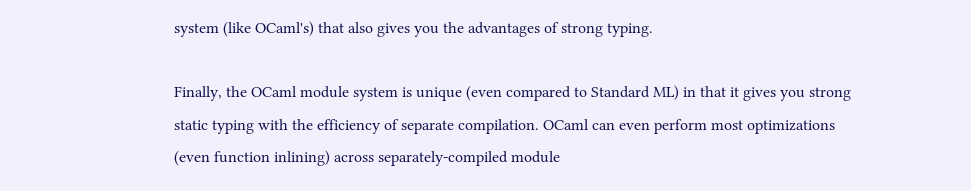system (like OCaml's) that also gives you the advantages of strong typing.

Finally, the OCaml module system is unique (even compared to Standard ML) in that it gives you strong static typing with the efficiency of separate compilation. OCaml can even perform most optimizations (even function inlining) across separately-compiled module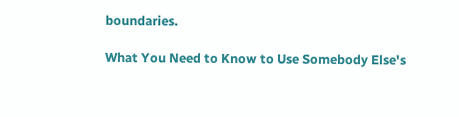boundaries.

What You Need to Know to Use Somebody Else's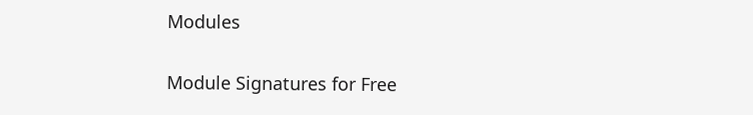Modules

Module Signatures for Free